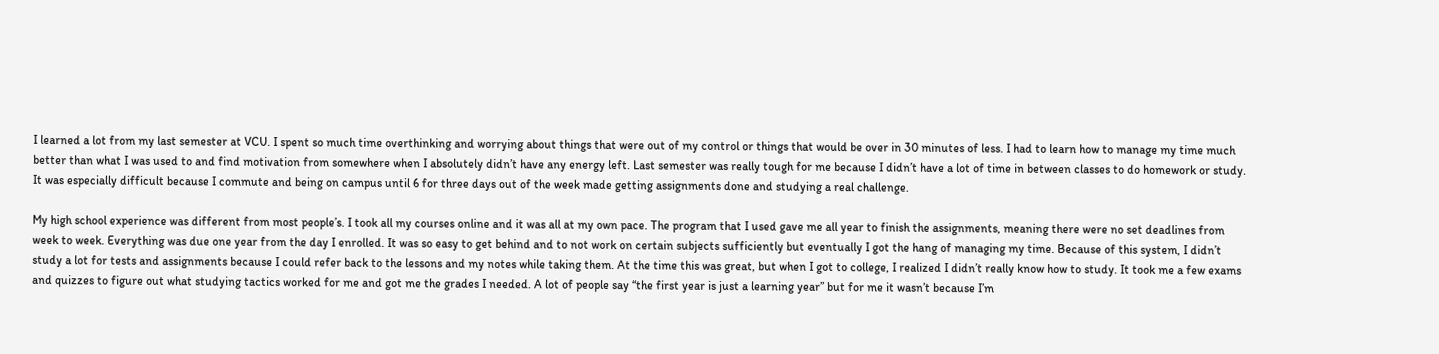I learned a lot from my last semester at VCU. I spent so much time overthinking and worrying about things that were out of my control or things that would be over in 30 minutes of less. I had to learn how to manage my time much better than what I was used to and find motivation from somewhere when I absolutely didn’t have any energy left. Last semester was really tough for me because I didn’t have a lot of time in between classes to do homework or study. It was especially difficult because I commute and being on campus until 6 for three days out of the week made getting assignments done and studying a real challenge.

My high school experience was different from most people’s. I took all my courses online and it was all at my own pace. The program that I used gave me all year to finish the assignments, meaning there were no set deadlines from week to week. Everything was due one year from the day I enrolled. It was so easy to get behind and to not work on certain subjects sufficiently but eventually I got the hang of managing my time. Because of this system, I didn’t study a lot for tests and assignments because I could refer back to the lessons and my notes while taking them. At the time this was great, but when I got to college, I realized I didn’t really know how to study. It took me a few exams and quizzes to figure out what studying tactics worked for me and got me the grades I needed. A lot of people say “the first year is just a learning year” but for me it wasn’t because I’m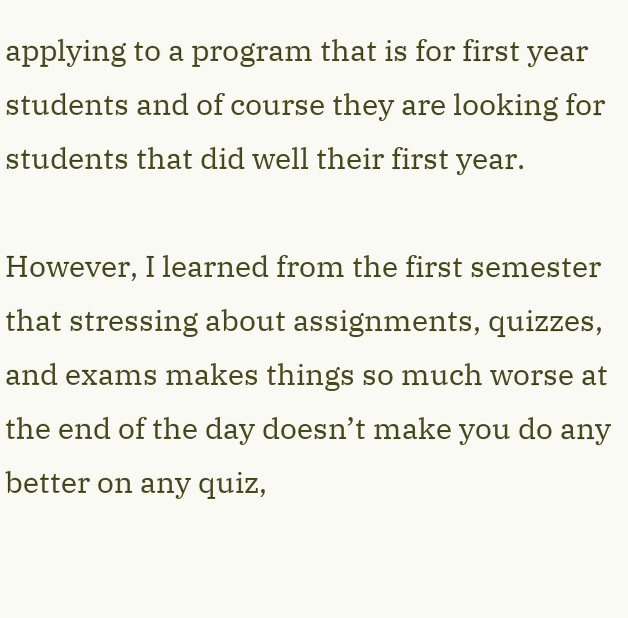applying to a program that is for first year students and of course they are looking for students that did well their first year.

However, I learned from the first semester that stressing about assignments, quizzes, and exams makes things so much worse at the end of the day doesn’t make you do any better on any quiz,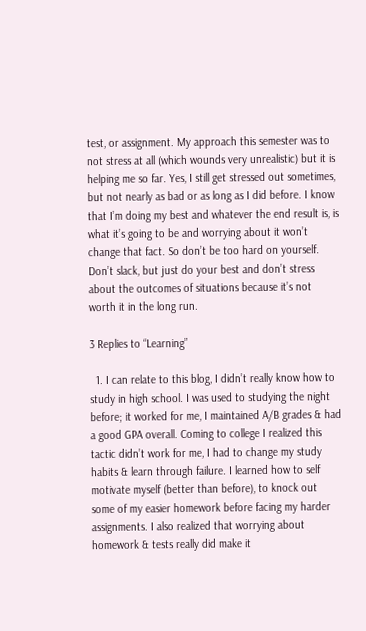test, or assignment. My approach this semester was to not stress at all (which wounds very unrealistic) but it is helping me so far. Yes, I still get stressed out sometimes, but not nearly as bad or as long as I did before. I know that I’m doing my best and whatever the end result is, is what it’s going to be and worrying about it won’t change that fact. So don’t be too hard on yourself. Don’t slack, but just do your best and don’t stress about the outcomes of situations because it’s not worth it in the long run.

3 Replies to “Learning”

  1. I can relate to this blog, I didn’t really know how to study in high school. I was used to studying the night before; it worked for me, I maintained A/B grades & had a good GPA overall. Coming to college I realized this tactic didn’t work for me, I had to change my study habits & learn through failure. I learned how to self motivate myself (better than before), to knock out some of my easier homework before facing my harder assignments. I also realized that worrying about homework & tests really did make it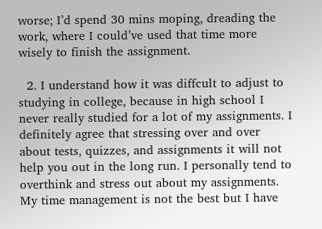worse; I’d spend 30 mins moping, dreading the work, where I could’ve used that time more wisely to finish the assignment.

  2. I understand how it was diffcult to adjust to studying in college, because in high school I never really studied for a lot of my assignments. I definitely agree that stressing over and over about tests, quizzes, and assignments it will not help you out in the long run. I personally tend to overthink and stress out about my assignments. My time management is not the best but I have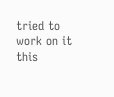tried to work on it this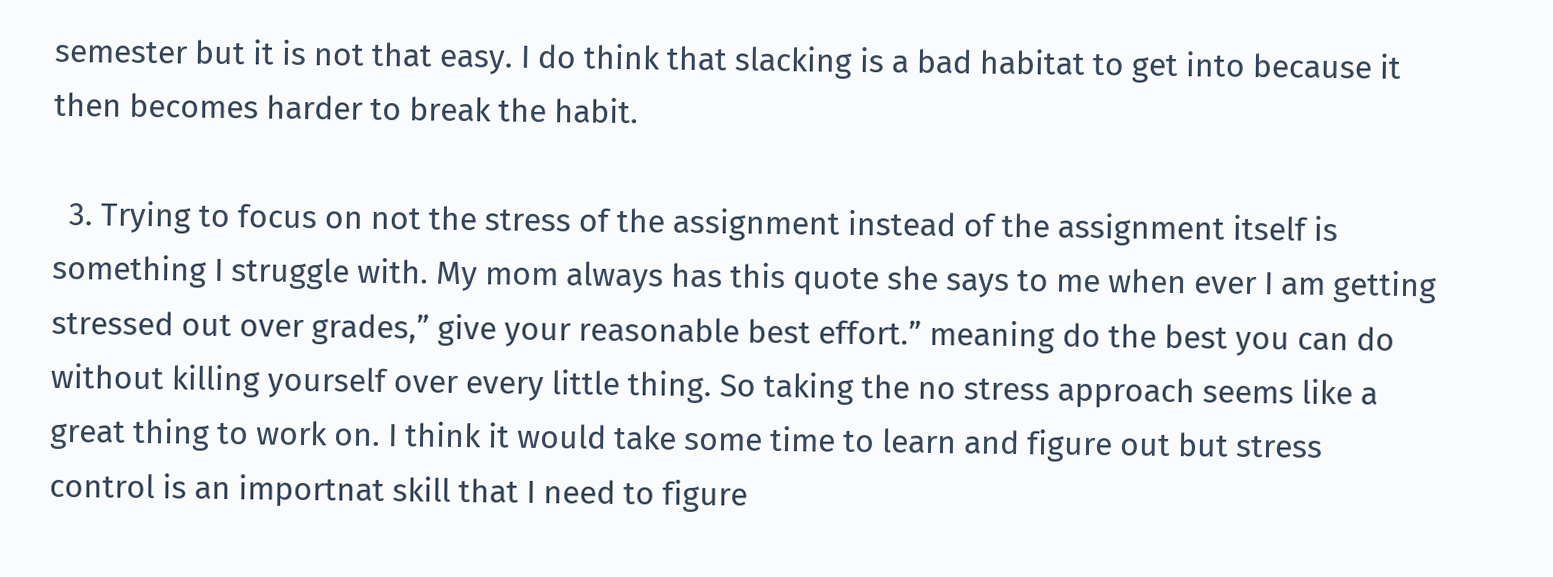semester but it is not that easy. I do think that slacking is a bad habitat to get into because it then becomes harder to break the habit.

  3. Trying to focus on not the stress of the assignment instead of the assignment itself is something I struggle with. My mom always has this quote she says to me when ever I am getting stressed out over grades,” give your reasonable best effort.” meaning do the best you can do without killing yourself over every little thing. So taking the no stress approach seems like a great thing to work on. I think it would take some time to learn and figure out but stress control is an importnat skill that I need to figure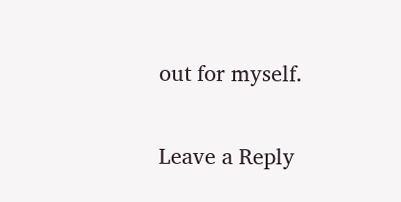out for myself.

Leave a Reply